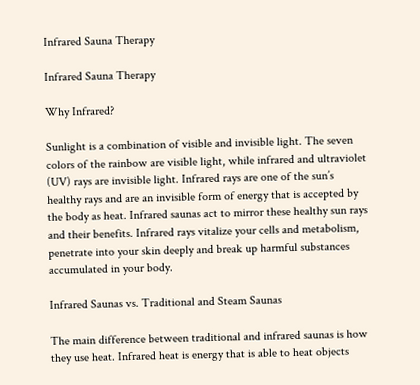Infrared Sauna Therapy

Infrared Sauna Therapy

Why Infrared?

Sunlight is a combination of visible and invisible light. The seven colors of the rainbow are visible light, while infrared and ultraviolet (UV) rays are invisible light. Infrared rays are one of the sun’s healthy rays and are an invisible form of energy that is accepted by the body as heat. Infrared saunas act to mirror these healthy sun rays and their benefits. Infrared rays vitalize your cells and metabolism, penetrate into your skin deeply and break up harmful substances accumulated in your body.

Infrared Saunas vs. Traditional and Steam Saunas

The main difference between traditional and infrared saunas is how they use heat. Infrared heat is energy that is able to heat objects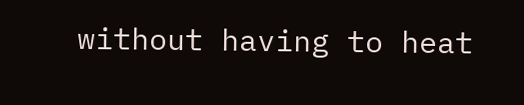without having to heat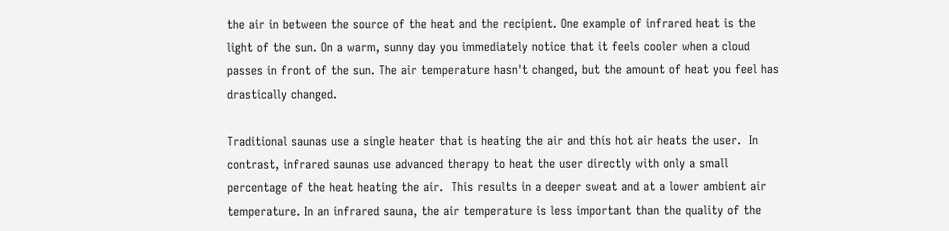the air in between the source of the heat and the recipient. One example of infrared heat is the light of the sun. On a warm, sunny day you immediately notice that it feels cooler when a cloud passes in front of the sun. The air temperature hasn't changed, but the amount of heat you feel has drastically changed.

Traditional saunas use a single heater that is heating the air and this hot air heats the user.  In contrast, infrared saunas use advanced therapy to heat the user directly with only a small percentage of the heat heating the air.  This results in a deeper sweat and at a lower ambient air temperature. In an infrared sauna, the air temperature is less important than the quality of the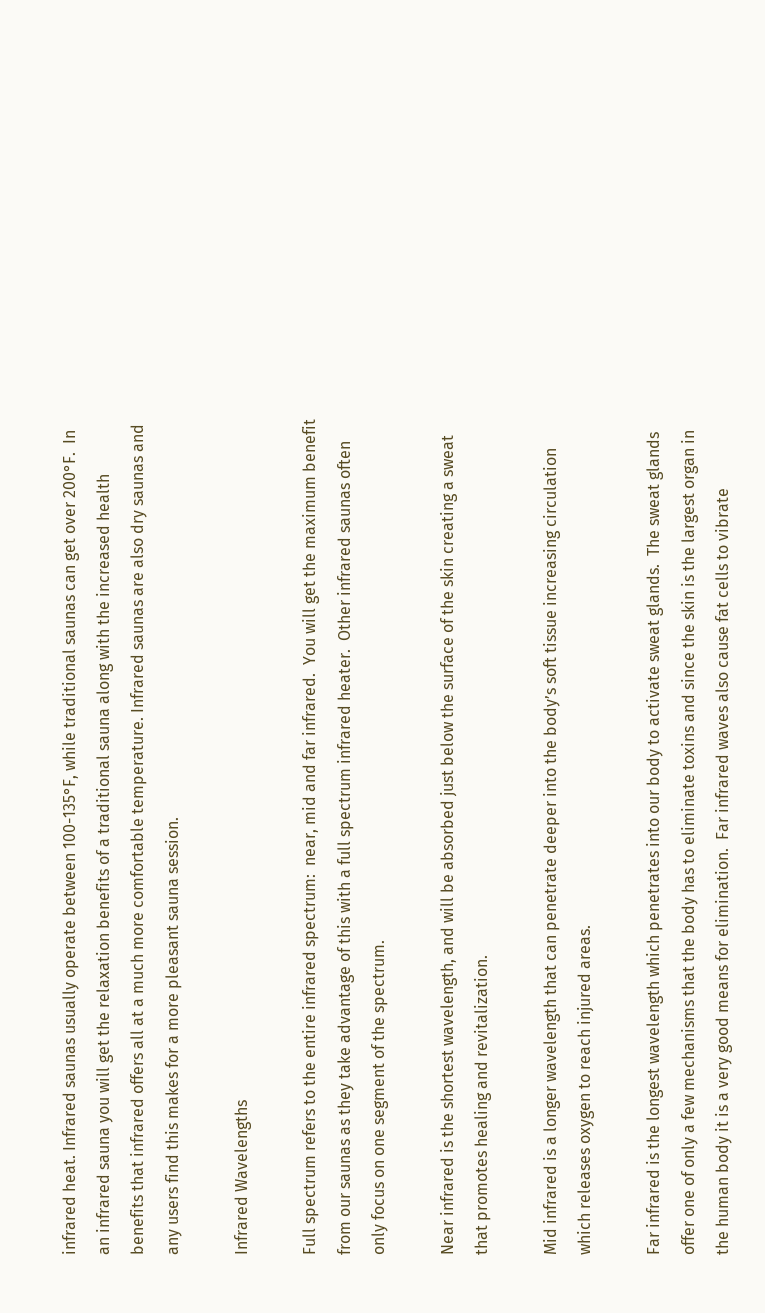infrared heat. Infrared saunas usually operate between 100-135°F, while traditional saunas can get over 200°F.  In an infrared sauna you will get the relaxation benefits of a traditional sauna along with the increased health benefits that infrared offers all at a much more comfortable temperature. Infrared saunas are also dry saunas and any users find this makes for a more pleasant sauna session.

Infrared Wavelengths

Full spectrum refers to the entire infrared spectrum:  near, mid and far infrared.  You will get the maximum benefit from our saunas as they take advantage of this with a full spectrum infrared heater.  Other infrared saunas often only focus on one segment of the spectrum.

Near infrared is the shortest wavelength, and will be absorbed just below the surface of the skin creating a sweat that promotes healing and revitalization.

Mid infrared is a longer wavelength that can penetrate deeper into the body’s soft tissue increasing circulation which releases oxygen to reach injured areas.

Far infrared is the longest wavelength which penetrates into our body to activate sweat glands.  The sweat glands offer one of only a few mechanisms that the body has to eliminate toxins and since the skin is the largest organ in the human body it is a very good means for elimination.  Far infrared waves also cause fat cells to vibrate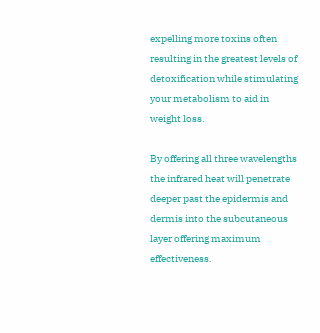expelling more toxins often resulting in the greatest levels of detoxification while stimulating your metabolism to aid in weight loss.

By offering all three wavelengths the infrared heat will penetrate deeper past the epidermis and dermis into the subcutaneous layer offering maximum effectiveness.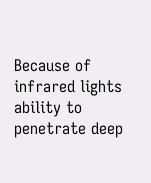Because of infrared lights ability to penetrate deep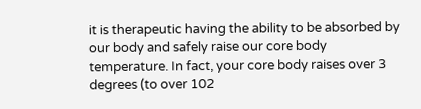it is therapeutic having the ability to be absorbed by our body and safely raise our core body temperature. In fact, your core body raises over 3 degrees (to over 102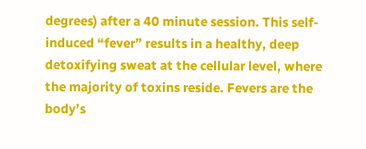degrees) after a 40 minute session. This self-induced “fever” results in a healthy, deep detoxifying sweat at the cellular level, where the majority of toxins reside. Fevers are the body’s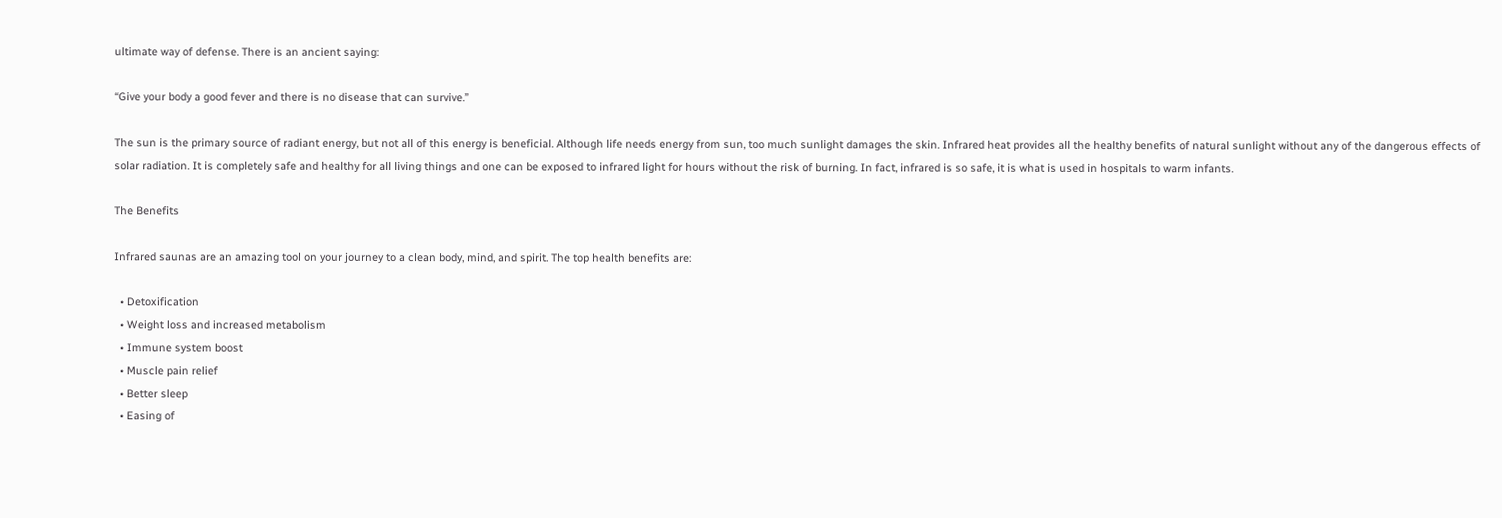ultimate way of defense. There is an ancient saying:

“Give your body a good fever and there is no disease that can survive.”

The sun is the primary source of radiant energy, but not all of this energy is beneficial. Although life needs energy from sun, too much sunlight damages the skin. Infrared heat provides all the healthy benefits of natural sunlight without any of the dangerous effects of solar radiation. It is completely safe and healthy for all living things and one can be exposed to infrared light for hours without the risk of burning. In fact, infrared is so safe, it is what is used in hospitals to warm infants.

The Benefits

Infrared saunas are an amazing tool on your journey to a clean body, mind, and spirit. The top health benefits are:

  • Detoxification
  • Weight loss and increased metabolism
  • Immune system boost
  • Muscle pain relief
  • Better sleep
  • Easing of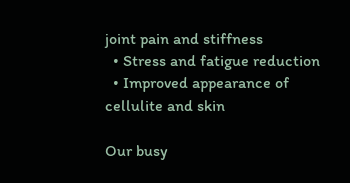joint pain and stiffness
  • Stress and fatigue reduction
  • Improved appearance of cellulite and skin

Our busy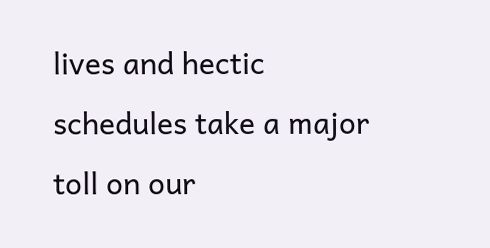lives and hectic schedules take a major toll on our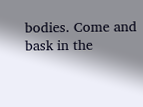bodies. Come and bask in the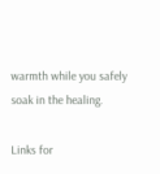warmth while you safely soak in the healing.

Links for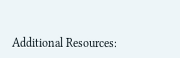Additional Resources: